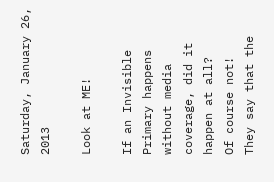Saturday, January 26, 2013

Look at ME!

If an Invisible Primary happens without media coverage, did it happen at all?
Of course not!
They say that the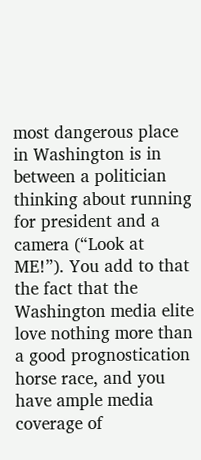most dangerous place in Washington is in between a politician thinking about running for president and a camera (“Look at ME!”). You add to that the fact that the Washington media elite love nothing more than a good prognostication horse race, and you have ample media coverage of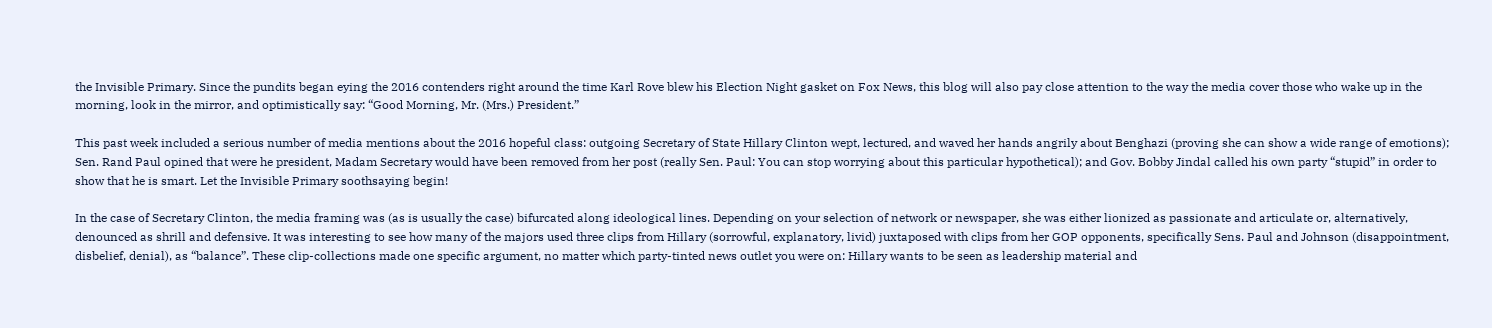the Invisible Primary. Since the pundits began eying the 2016 contenders right around the time Karl Rove blew his Election Night gasket on Fox News, this blog will also pay close attention to the way the media cover those who wake up in the morning, look in the mirror, and optimistically say: “Good Morning, Mr. (Mrs.) President.”

This past week included a serious number of media mentions about the 2016 hopeful class: outgoing Secretary of State Hillary Clinton wept, lectured, and waved her hands angrily about Benghazi (proving she can show a wide range of emotions); Sen. Rand Paul opined that were he president, Madam Secretary would have been removed from her post (really Sen. Paul: You can stop worrying about this particular hypothetical); and Gov. Bobby Jindal called his own party “stupid” in order to show that he is smart. Let the Invisible Primary soothsaying begin!

In the case of Secretary Clinton, the media framing was (as is usually the case) bifurcated along ideological lines. Depending on your selection of network or newspaper, she was either lionized as passionate and articulate or, alternatively, denounced as shrill and defensive. It was interesting to see how many of the majors used three clips from Hillary (sorrowful, explanatory, livid) juxtaposed with clips from her GOP opponents, specifically Sens. Paul and Johnson (disappointment, disbelief, denial), as “balance”. These clip-collections made one specific argument, no matter which party-tinted news outlet you were on: Hillary wants to be seen as leadership material and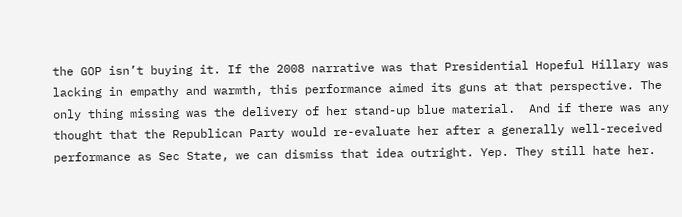the GOP isn’t buying it. If the 2008 narrative was that Presidential Hopeful Hillary was lacking in empathy and warmth, this performance aimed its guns at that perspective. The only thing missing was the delivery of her stand-up blue material.  And if there was any thought that the Republican Party would re-evaluate her after a generally well-received performance as Sec State, we can dismiss that idea outright. Yep. They still hate her.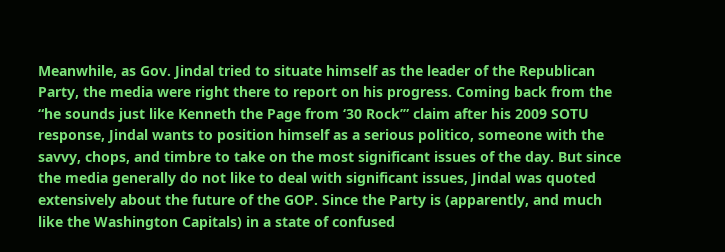Meanwhile, as Gov. Jindal tried to situate himself as the leader of the Republican Party, the media were right there to report on his progress. Coming back from the “he sounds just like Kenneth the Page from ‘30 Rock’” claim after his 2009 SOTU response, Jindal wants to position himself as a serious politico, someone with the savvy, chops, and timbre to take on the most significant issues of the day. But since the media generally do not like to deal with significant issues, Jindal was quoted extensively about the future of the GOP. Since the Party is (apparently, and much like the Washington Capitals) in a state of confused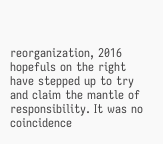reorganization, 2016 hopefuls on the right have stepped up to try and claim the mantle of responsibility. It was no coincidence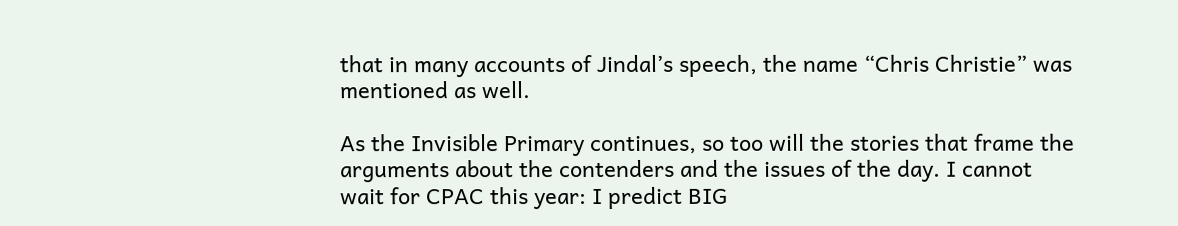that in many accounts of Jindal’s speech, the name “Chris Christie” was mentioned as well.

As the Invisible Primary continues, so too will the stories that frame the arguments about the contenders and the issues of the day. I cannot wait for CPAC this year: I predict BIG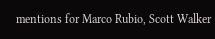mentions for Marco Rubio, Scott Walker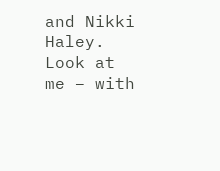and Nikki Haley. Look at me – with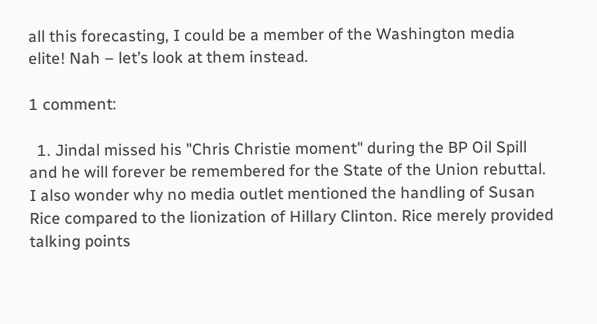all this forecasting, I could be a member of the Washington media elite! Nah – let’s look at them instead.

1 comment:

  1. Jindal missed his "Chris Christie moment" during the BP Oil Spill and he will forever be remembered for the State of the Union rebuttal. I also wonder why no media outlet mentioned the handling of Susan Rice compared to the lionization of Hillary Clinton. Rice merely provided talking points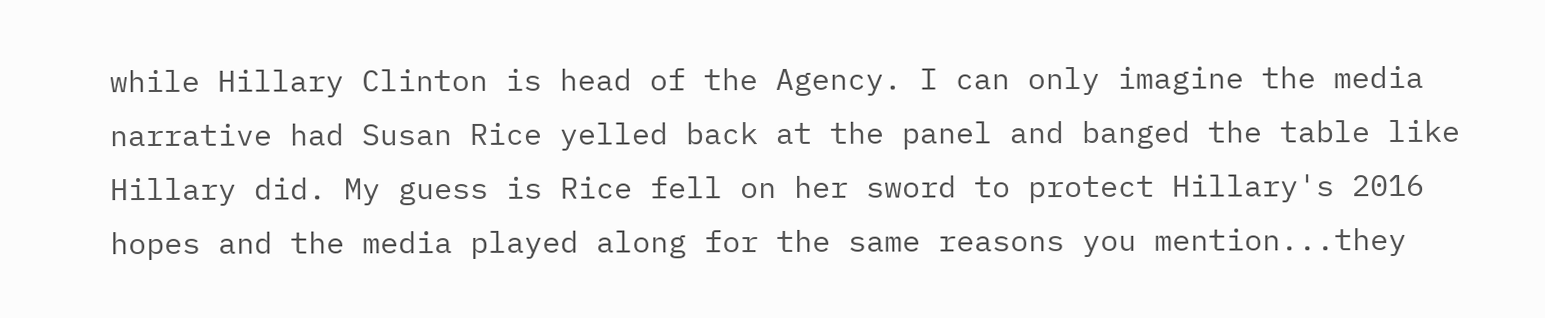while Hillary Clinton is head of the Agency. I can only imagine the media narrative had Susan Rice yelled back at the panel and banged the table like Hillary did. My guess is Rice fell on her sword to protect Hillary's 2016 hopes and the media played along for the same reasons you mention...they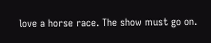love a horse race. The show must go on.